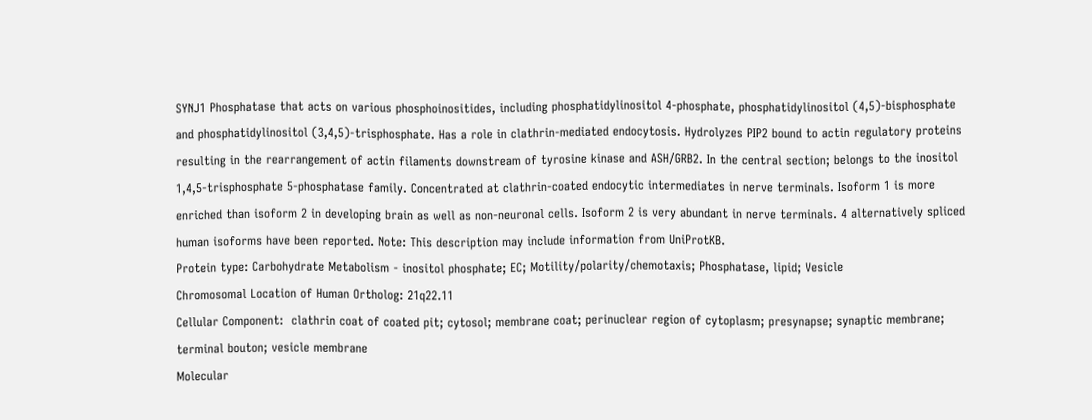SYNJ1 Phosphatase that acts on various phosphoinositides, including phosphatidylinositol 4-phosphate, phosphatidylinositol (4,5)-bisphosphate and phosphatidylinositol (3,4,5)-trisphosphate. Has a role in clathrin-mediated endocytosis. Hydrolyzes PIP2 bound to actin regulatory proteins resulting in the rearrangement of actin filaments downstream of tyrosine kinase and ASH/GRB2. In the central section; belongs to the inositol 1,4,5-trisphosphate 5-phosphatase family. Concentrated at clathrin-coated endocytic intermediates in nerve terminals. Isoform 1 is more enriched than isoform 2 in developing brain as well as non-neuronal cells. Isoform 2 is very abundant in nerve terminals. 4 alternatively spliced human isoforms have been reported. Note: This description may include information from UniProtKB.
Protein type: Carbohydrate Metabolism - inositol phosphate; EC; Motility/polarity/chemotaxis; Phosphatase, lipid; Vesicle
Chromosomal Location of Human Ortholog: 21q22.11
Cellular Component:  clathrin coat of coated pit; cytosol; membrane coat; perinuclear region of cytoplasm; presynapse; synaptic membrane; terminal bouton; vesicle membrane
Molecular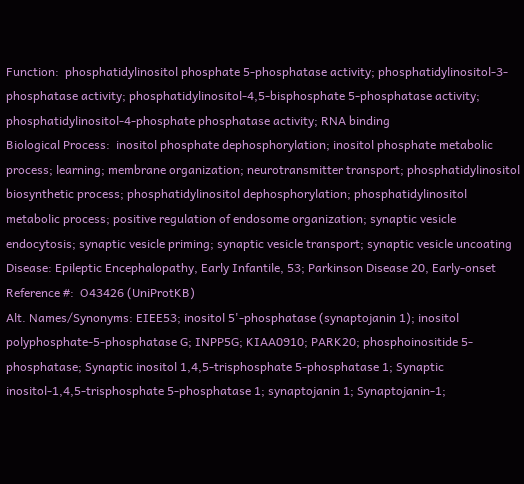Function:  phosphatidylinositol phosphate 5-phosphatase activity; phosphatidylinositol-3-phosphatase activity; phosphatidylinositol-4,5-bisphosphate 5-phosphatase activity; phosphatidylinositol-4-phosphate phosphatase activity; RNA binding
Biological Process:  inositol phosphate dephosphorylation; inositol phosphate metabolic process; learning; membrane organization; neurotransmitter transport; phosphatidylinositol biosynthetic process; phosphatidylinositol dephosphorylation; phosphatidylinositol metabolic process; positive regulation of endosome organization; synaptic vesicle endocytosis; synaptic vesicle priming; synaptic vesicle transport; synaptic vesicle uncoating
Disease: Epileptic Encephalopathy, Early Infantile, 53; Parkinson Disease 20, Early-onset
Reference #:  O43426 (UniProtKB)
Alt. Names/Synonyms: EIEE53; inositol 5'-phosphatase (synaptojanin 1); inositol polyphosphate-5-phosphatase G; INPP5G; KIAA0910; PARK20; phosphoinositide 5-phosphatase; Synaptic inositol 1,4,5-trisphosphate 5-phosphatase 1; Synaptic inositol-1,4,5-trisphosphate 5-phosphatase 1; synaptojanin 1; Synaptojanin-1;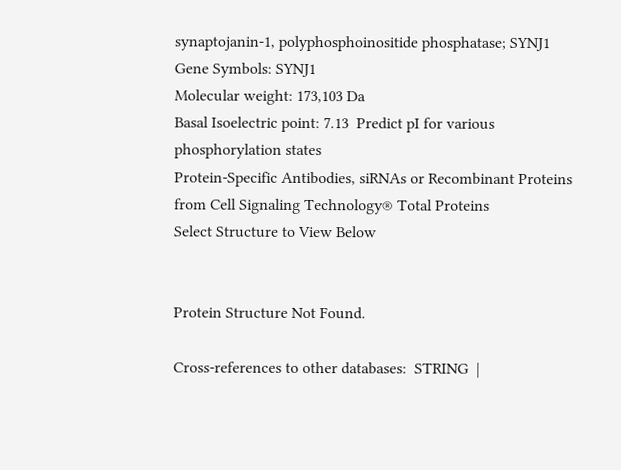synaptojanin-1, polyphosphoinositide phosphatase; SYNJ1
Gene Symbols: SYNJ1
Molecular weight: 173,103 Da
Basal Isoelectric point: 7.13  Predict pI for various phosphorylation states
Protein-Specific Antibodies, siRNAs or Recombinant Proteins from Cell Signaling Technology® Total Proteins
Select Structure to View Below


Protein Structure Not Found.

Cross-references to other databases:  STRING  |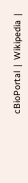cBioPortal  |  Wikipedia  |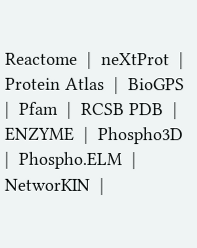Reactome  |  neXtProt  |  Protein Atlas  |  BioGPS  |  Pfam  |  RCSB PDB  |  ENZYME  |  Phospho3D  |  Phospho.ELM  |  NetworKIN  |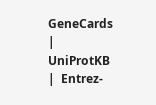GeneCards  |  UniProtKB  |  Entrez-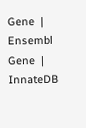Gene  |  Ensembl Gene  |  InnateDB